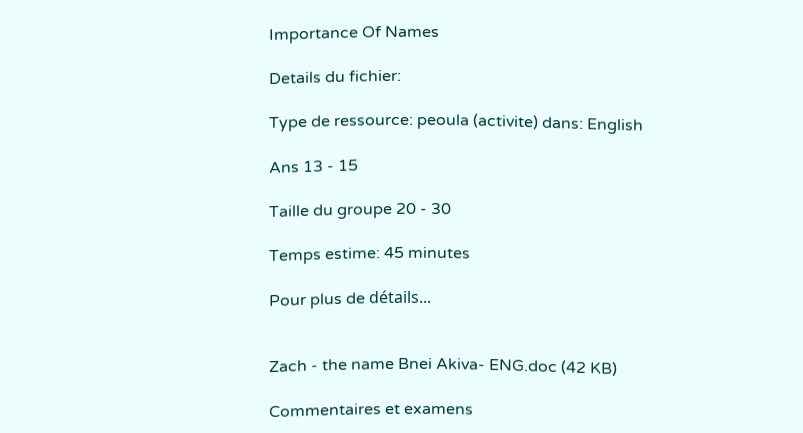Importance Of Names

Details du fichier:

Type de ressource: peoula (activite) dans: English

Ans 13 - 15

Taille du groupe 20 - 30

Temps estime: 45 minutes

Pour plus de détails...


Zach - the name Bnei Akiva- ENG.doc (42 KB)

Commentaires et examens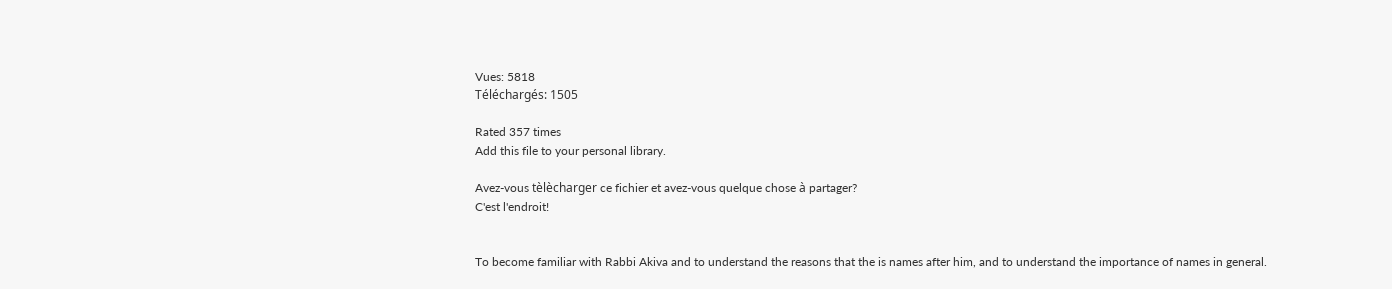Vues: 5818
Téléchargés: 1505

Rated 357 times
Add this file to your personal library.

Avez-vous tèlècharger ce fichier et avez-vous quelque chose à partager?
C'est l'endroit!


To become familiar with Rabbi Akiva and to understand the reasons that the is names after him, and to understand the importance of names in general.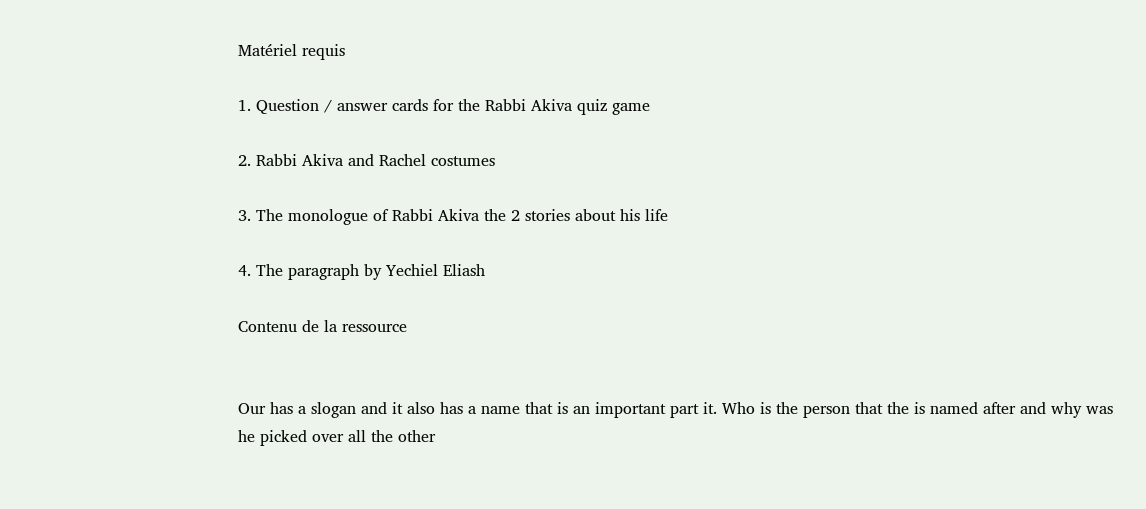Matériel requis

1. Question / answer cards for the Rabbi Akiva quiz game

2. Rabbi Akiva and Rachel costumes

3. The monologue of Rabbi Akiva the 2 stories about his life

4. The paragraph by Yechiel Eliash

Contenu de la ressource


Our has a slogan and it also has a name that is an important part it. Who is the person that the is named after and why was he picked over all the other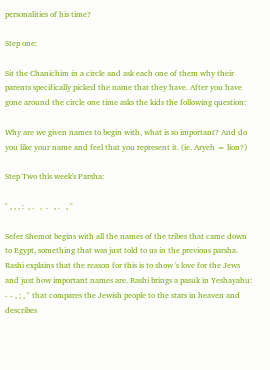personalities of his time?

Step one:

Sit the Chanichim in a circle and ask each one of them why their parents specifically picked the name that they have. After you have gone around the circle one time asks the kids the following question:

Why are we given names to begin with, what is so important? And do you like your name and feel that you represent it. (ie. Aryeh = lion?)

Step Two this week's Parsha:

" , , , :  , .   ,  .   , .   , "

Sefer Shemot begins with all the names of the tribes that came down to Egypt, something that was just told to us in the previous parsha. Rashi explains that the reason for this is to show 's love for the Jews and just how important names are. Rashi brings a pasuk in Yeshayahu: - - , ; , " that compares the Jewish people to the stars in heaven and describes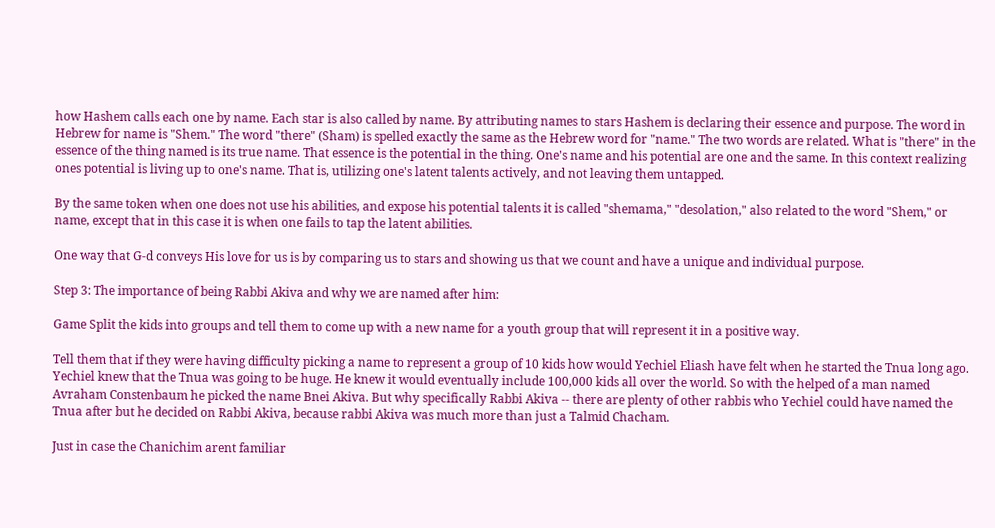how Hashem calls each one by name. Each star is also called by name. By attributing names to stars Hashem is declaring their essence and purpose. The word in Hebrew for name is "Shem." The word "there" (Sham) is spelled exactly the same as the Hebrew word for "name." The two words are related. What is "there" in the essence of the thing named is its true name. That essence is the potential in the thing. One's name and his potential are one and the same. In this context realizing ones potential is living up to one's name. That is, utilizing one's latent talents actively, and not leaving them untapped.

By the same token when one does not use his abilities, and expose his potential talents it is called "shemama," "desolation," also related to the word "Shem," or name, except that in this case it is when one fails to tap the latent abilities.

One way that G-d conveys His love for us is by comparing us to stars and showing us that we count and have a unique and individual purpose.

Step 3: The importance of being Rabbi Akiva and why we are named after him:

Game Split the kids into groups and tell them to come up with a new name for a youth group that will represent it in a positive way.

Tell them that if they were having difficulty picking a name to represent a group of 10 kids how would Yechiel Eliash have felt when he started the Tnua long ago. Yechiel knew that the Tnua was going to be huge. He knew it would eventually include 100,000 kids all over the world. So with the helped of a man named Avraham Constenbaum he picked the name Bnei Akiva. But why specifically Rabbi Akiva -- there are plenty of other rabbis who Yechiel could have named the Tnua after but he decided on Rabbi Akiva, because rabbi Akiva was much more than just a Talmid Chacham.

Just in case the Chanichim arent familiar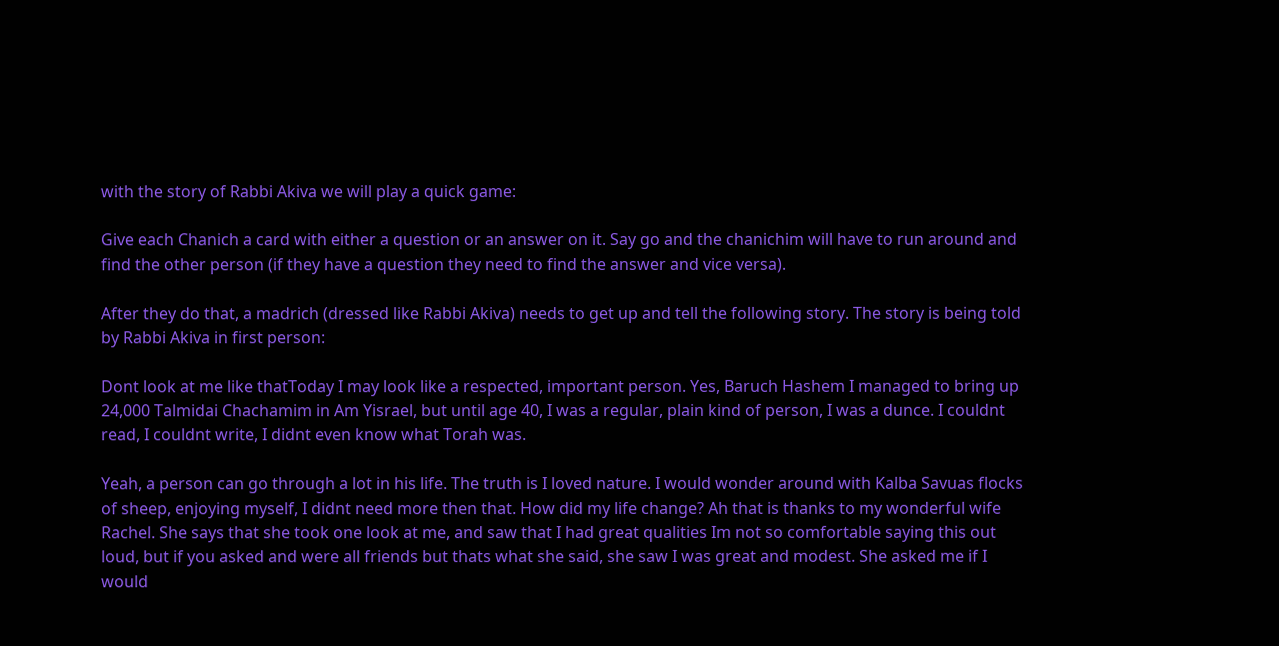with the story of Rabbi Akiva we will play a quick game:

Give each Chanich a card with either a question or an answer on it. Say go and the chanichim will have to run around and find the other person (if they have a question they need to find the answer and vice versa).

After they do that, a madrich (dressed like Rabbi Akiva) needs to get up and tell the following story. The story is being told by Rabbi Akiva in first person:

Dont look at me like thatToday I may look like a respected, important person. Yes, Baruch Hashem I managed to bring up 24,000 Talmidai Chachamim in Am Yisrael, but until age 40, I was a regular, plain kind of person, I was a dunce. I couldnt read, I couldnt write, I didnt even know what Torah was.

Yeah, a person can go through a lot in his life. The truth is I loved nature. I would wonder around with Kalba Savuas flocks of sheep, enjoying myself, I didnt need more then that. How did my life change? Ah that is thanks to my wonderful wife Rachel. She says that she took one look at me, and saw that I had great qualities Im not so comfortable saying this out loud, but if you asked and were all friends but thats what she said, she saw I was great and modest. She asked me if I would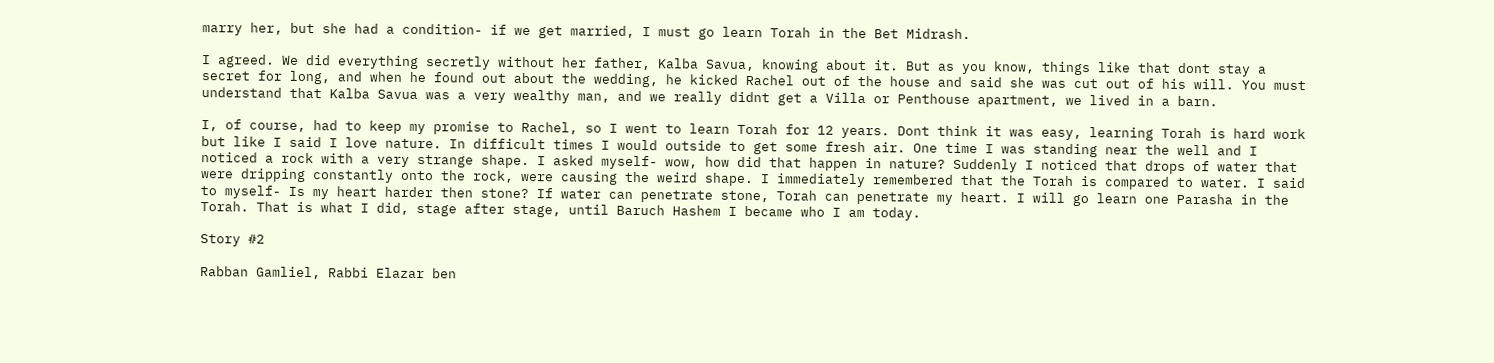marry her, but she had a condition- if we get married, I must go learn Torah in the Bet Midrash.

I agreed. We did everything secretly without her father, Kalba Savua, knowing about it. But as you know, things like that dont stay a secret for long, and when he found out about the wedding, he kicked Rachel out of the house and said she was cut out of his will. You must understand that Kalba Savua was a very wealthy man, and we really didnt get a Villa or Penthouse apartment, we lived in a barn.

I, of course, had to keep my promise to Rachel, so I went to learn Torah for 12 years. Dont think it was easy, learning Torah is hard work but like I said I love nature. In difficult times I would outside to get some fresh air. One time I was standing near the well and I noticed a rock with a very strange shape. I asked myself- wow, how did that happen in nature? Suddenly I noticed that drops of water that were dripping constantly onto the rock, were causing the weird shape. I immediately remembered that the Torah is compared to water. I said to myself- Is my heart harder then stone? If water can penetrate stone, Torah can penetrate my heart. I will go learn one Parasha in the Torah. That is what I did, stage after stage, until Baruch Hashem I became who I am today.

Story #2

Rabban Gamliel, Rabbi Elazar ben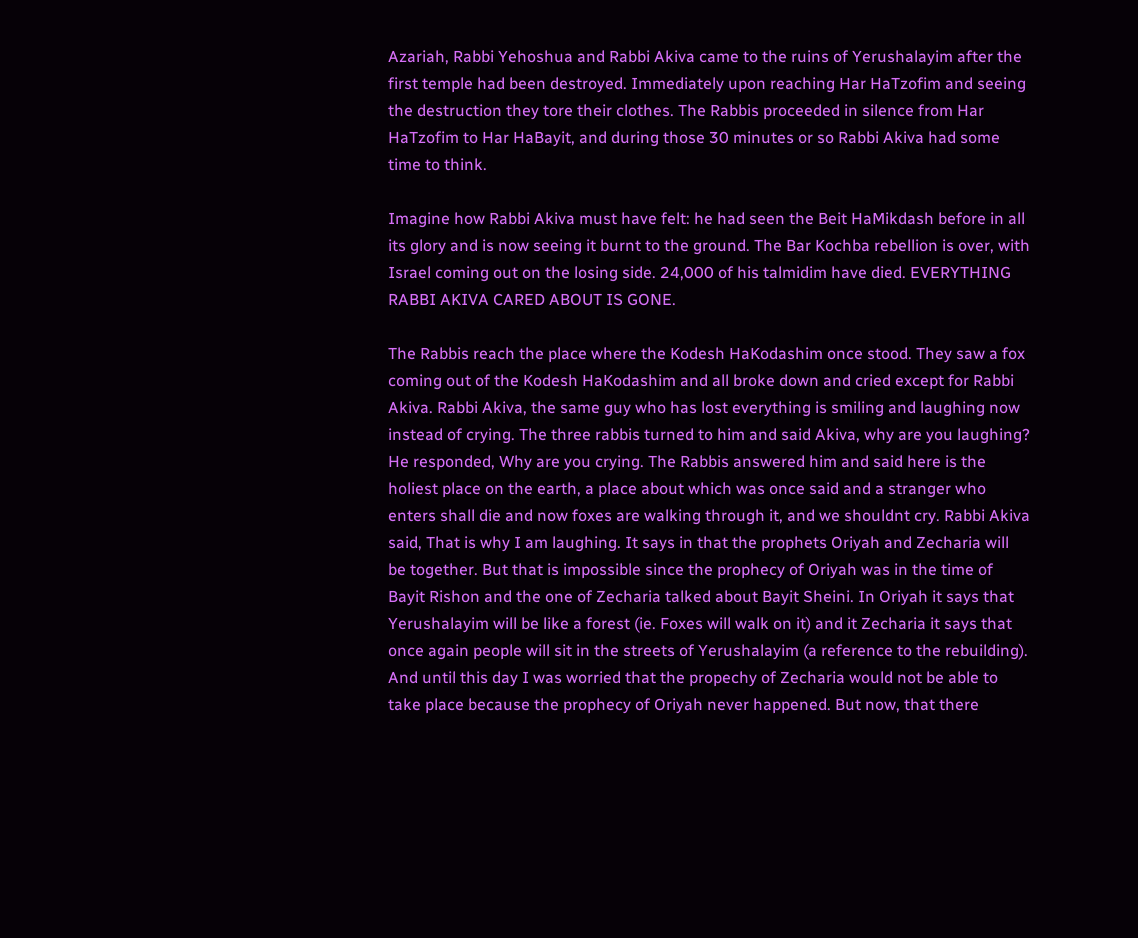Azariah, Rabbi Yehoshua and Rabbi Akiva came to the ruins of Yerushalayim after the first temple had been destroyed. Immediately upon reaching Har HaTzofim and seeing the destruction they tore their clothes. The Rabbis proceeded in silence from Har HaTzofim to Har HaBayit, and during those 30 minutes or so Rabbi Akiva had some time to think.

Imagine how Rabbi Akiva must have felt: he had seen the Beit HaMikdash before in all its glory and is now seeing it burnt to the ground. The Bar Kochba rebellion is over, with Israel coming out on the losing side. 24,000 of his talmidim have died. EVERYTHING RABBI AKIVA CARED ABOUT IS GONE.

The Rabbis reach the place where the Kodesh HaKodashim once stood. They saw a fox coming out of the Kodesh HaKodashim and all broke down and cried except for Rabbi Akiva. Rabbi Akiva, the same guy who has lost everything is smiling and laughing now instead of crying. The three rabbis turned to him and said Akiva, why are you laughing? He responded, Why are you crying. The Rabbis answered him and said here is the holiest place on the earth, a place about which was once said and a stranger who enters shall die and now foxes are walking through it, and we shouldnt cry. Rabbi Akiva said, That is why I am laughing. It says in that the prophets Oriyah and Zecharia will be together. But that is impossible since the prophecy of Oriyah was in the time of Bayit Rishon and the one of Zecharia talked about Bayit Sheini. In Oriyah it says that Yerushalayim will be like a forest (ie. Foxes will walk on it) and it Zecharia it says that once again people will sit in the streets of Yerushalayim (a reference to the rebuilding). And until this day I was worried that the propechy of Zecharia would not be able to take place because the prophecy of Oriyah never happened. But now, that there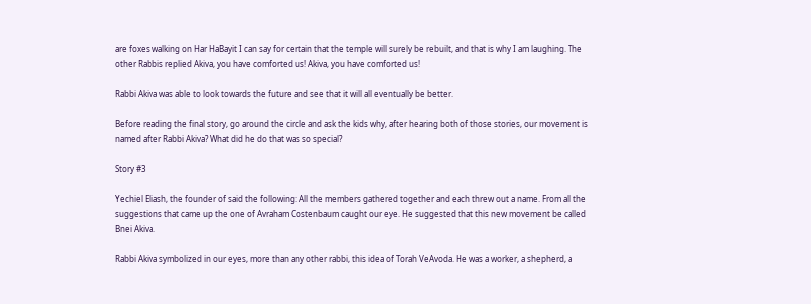are foxes walking on Har HaBayit I can say for certain that the temple will surely be rebuilt, and that is why I am laughing. The other Rabbis replied Akiva, you have comforted us! Akiva, you have comforted us!

Rabbi Akiva was able to look towards the future and see that it will all eventually be better.

Before reading the final story, go around the circle and ask the kids why, after hearing both of those stories, our movement is named after Rabbi Akiva? What did he do that was so special?

Story #3

Yechiel Eliash, the founder of said the following: All the members gathered together and each threw out a name. From all the suggestions that came up the one of Avraham Costenbaum caught our eye. He suggested that this new movement be called Bnei Akiva.

Rabbi Akiva symbolized in our eyes, more than any other rabbi, this idea of Torah VeAvoda. He was a worker, a shepherd, a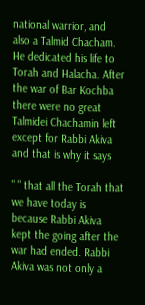national warrior, and also a Talmid Chacham. He dedicated his life to Torah and Halacha. After the war of Bar Kochba there were no great Talmidei Chachamin left except for Rabbi Akiva and that is why it says

" " that all the Torah that we have today is because Rabbi Akiva kept the going after the war had ended. Rabbi Akiva was not only a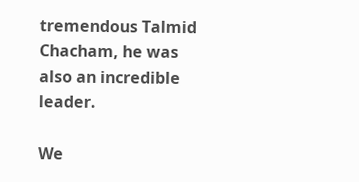tremendous Talmid Chacham, he was also an incredible leader.

We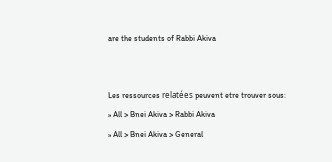are the students of Rabbi Akiva


Les ressources relatées peuvent etre trouver sous:
» All > Bnei Akiva > Rabbi Akiva
» All > Bnei Akiva > General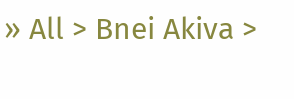» All > Bnei Akiva >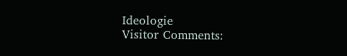Ideologie
Visitor Comments: